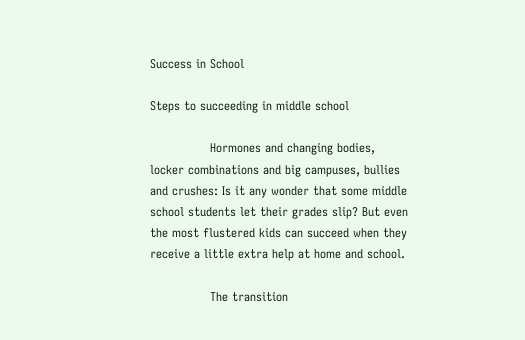Success in School

Steps to succeeding in middle school

               Hormones and changing bodies, locker combinations and big campuses, bullies and crushes: Is it any wonder that some middle school students let their grades slip? But even the most flustered kids can succeed when they receive a little extra help at home and school.

               The transition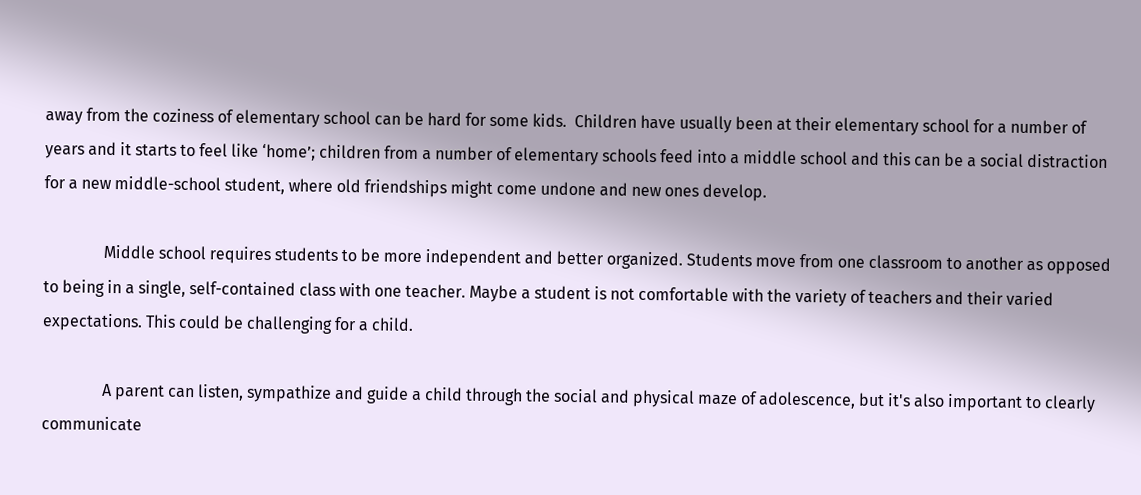away from the coziness of elementary school can be hard for some kids.  Children have usually been at their elementary school for a number of years and it starts to feel like ‘home’; children from a number of elementary schools feed into a middle school and this can be a social distraction for a new middle-school student, where old friendships might come undone and new ones develop.

               Middle school requires students to be more independent and better organized. Students move from one classroom to another as opposed to being in a single, self-contained class with one teacher. Maybe a student is not comfortable with the variety of teachers and their varied expectations. This could be challenging for a child.

               A parent can listen, sympathize and guide a child through the social and physical maze of adolescence, but it's also important to clearly communicate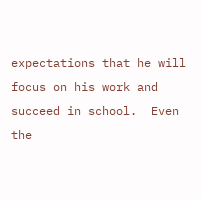expectations that he will focus on his work and succeed in school.  Even the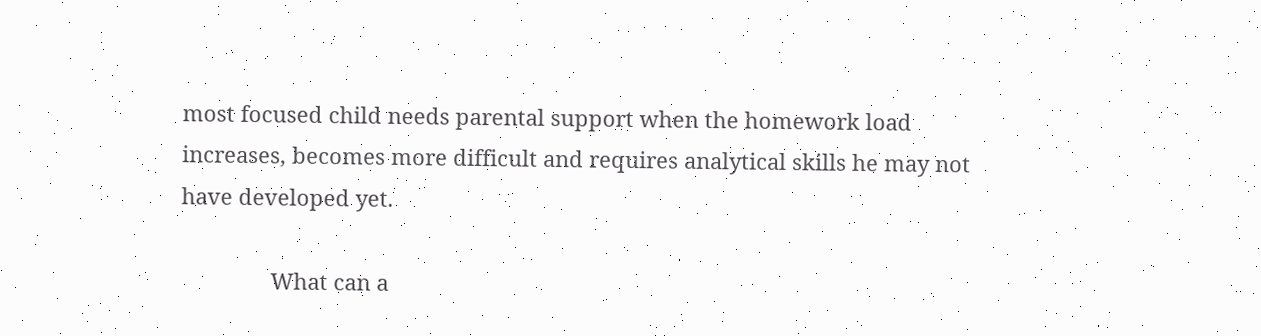most focused child needs parental support when the homework load increases, becomes more difficult and requires analytical skills he may not have developed yet.

               What can a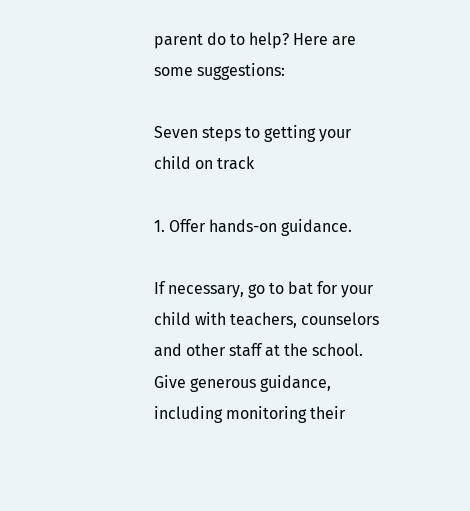parent do to help? Here are some suggestions:

Seven steps to getting your child on track

1. Offer hands-on guidance.

If necessary, go to bat for your child with teachers, counselors and other staff at the school. Give generous guidance, including monitoring their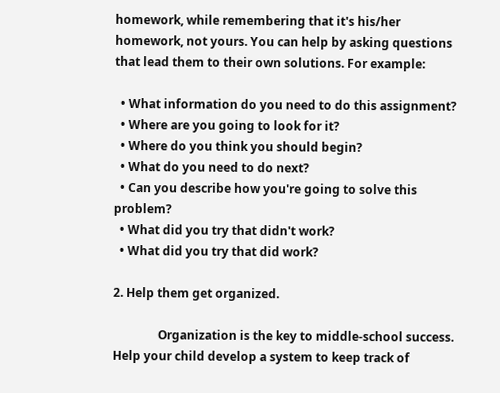homework, while remembering that it's his/her homework, not yours. You can help by asking questions that lead them to their own solutions. For example:

  • What information do you need to do this assignment?
  • Where are you going to look for it?
  • Where do you think you should begin?
  • What do you need to do next?
  • Can you describe how you're going to solve this problem?
  • What did you try that didn't work?
  • What did you try that did work?

2. Help them get organized.

               Organization is the key to middle-school success. Help your child develop a system to keep track of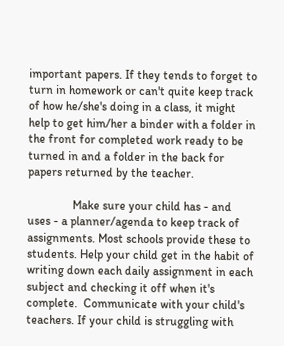important papers. If they tends to forget to turn in homework or can't quite keep track of how he/she's doing in a class, it might help to get him/her a binder with a folder in the front for completed work ready to be turned in and a folder in the back for papers returned by the teacher.

               Make sure your child has - and uses - a planner/agenda to keep track of assignments. Most schools provide these to students. Help your child get in the habit of writing down each daily assignment in each subject and checking it off when it's complete.  Communicate with your child's teachers. If your child is struggling with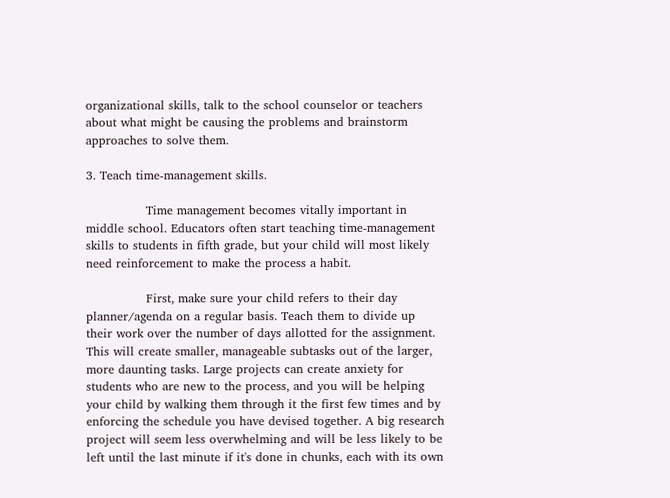organizational skills, talk to the school counselor or teachers about what might be causing the problems and brainstorm approaches to solve them.

3. Teach time-management skills.

               Time management becomes vitally important in middle school. Educators often start teaching time-management skills to students in fifth grade, but your child will most likely need reinforcement to make the process a habit.

               First, make sure your child refers to their day planner/agenda on a regular basis. Teach them to divide up their work over the number of days allotted for the assignment. This will create smaller, manageable subtasks out of the larger, more daunting tasks. Large projects can create anxiety for students who are new to the process, and you will be helping your child by walking them through it the first few times and by enforcing the schedule you have devised together. A big research project will seem less overwhelming and will be less likely to be left until the last minute if it's done in chunks, each with its own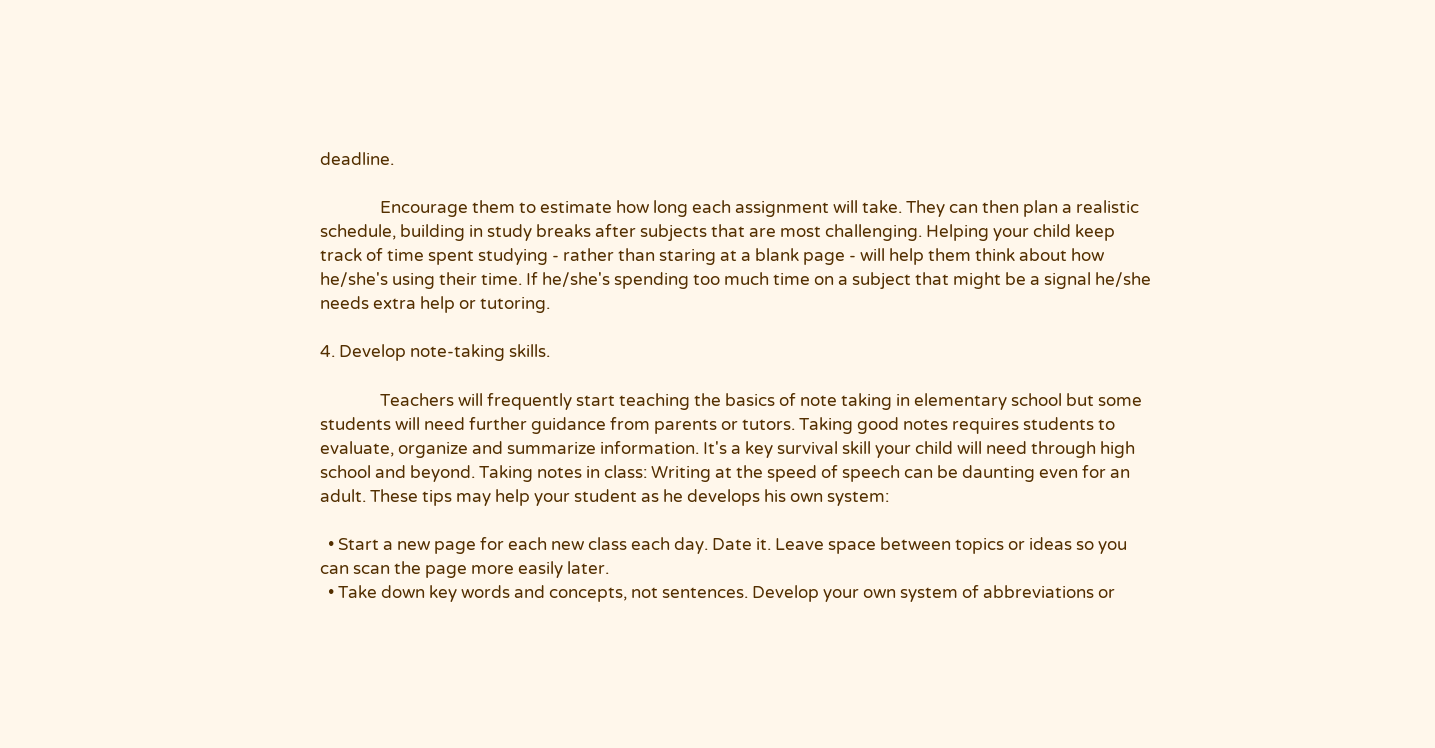deadline.

               Encourage them to estimate how long each assignment will take. They can then plan a realistic schedule, building in study breaks after subjects that are most challenging. Helping your child keep track of time spent studying - rather than staring at a blank page - will help them think about how he/she's using their time. If he/she's spending too much time on a subject that might be a signal he/she needs extra help or tutoring.

4. Develop note-taking skills.

               Teachers will frequently start teaching the basics of note taking in elementary school but some students will need further guidance from parents or tutors. Taking good notes requires students to evaluate, organize and summarize information. It's a key survival skill your child will need through high school and beyond. Taking notes in class: Writing at the speed of speech can be daunting even for an adult. These tips may help your student as he develops his own system:

  • Start a new page for each new class each day. Date it. Leave space between topics or ideas so you can scan the page more easily later.
  • Take down key words and concepts, not sentences. Develop your own system of abbreviations or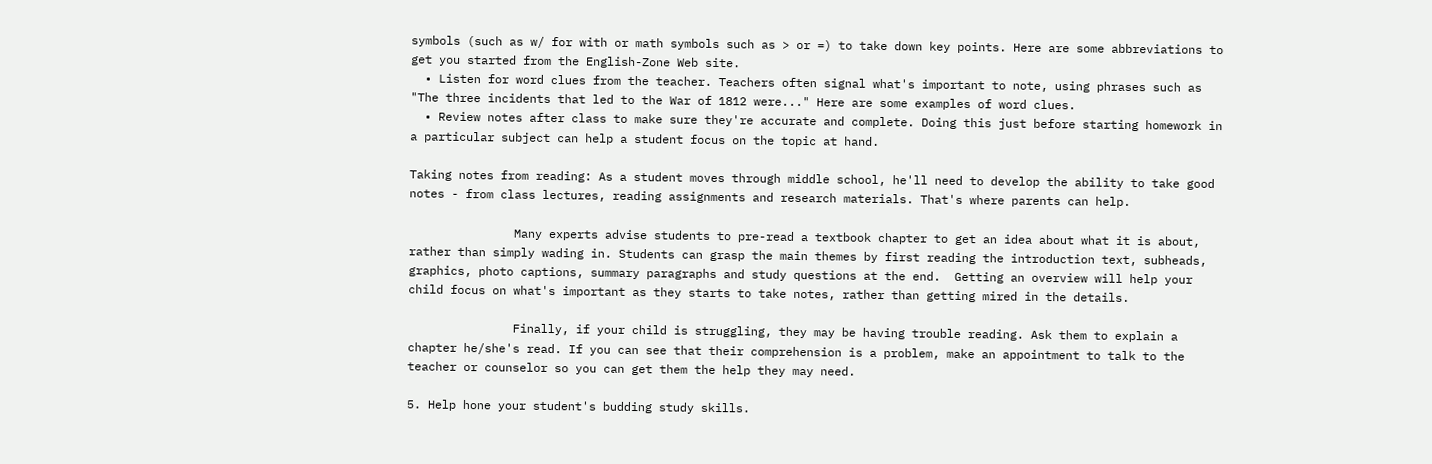symbols (such as w/ for with or math symbols such as > or =) to take down key points. Here are some abbreviations to get you started from the English-Zone Web site.
  • Listen for word clues from the teacher. Teachers often signal what's important to note, using phrases such as "The three incidents that led to the War of 1812 were..." Here are some examples of word clues.
  • Review notes after class to make sure they're accurate and complete. Doing this just before starting homework in a particular subject can help a student focus on the topic at hand.

Taking notes from reading: As a student moves through middle school, he'll need to develop the ability to take good notes - from class lectures, reading assignments and research materials. That's where parents can help.

               Many experts advise students to pre-read a textbook chapter to get an idea about what it is about, rather than simply wading in. Students can grasp the main themes by first reading the introduction text, subheads, graphics, photo captions, summary paragraphs and study questions at the end.  Getting an overview will help your child focus on what's important as they starts to take notes, rather than getting mired in the details.

               Finally, if your child is struggling, they may be having trouble reading. Ask them to explain a chapter he/she's read. If you can see that their comprehension is a problem, make an appointment to talk to the teacher or counselor so you can get them the help they may need.

5. Help hone your student's budding study skills.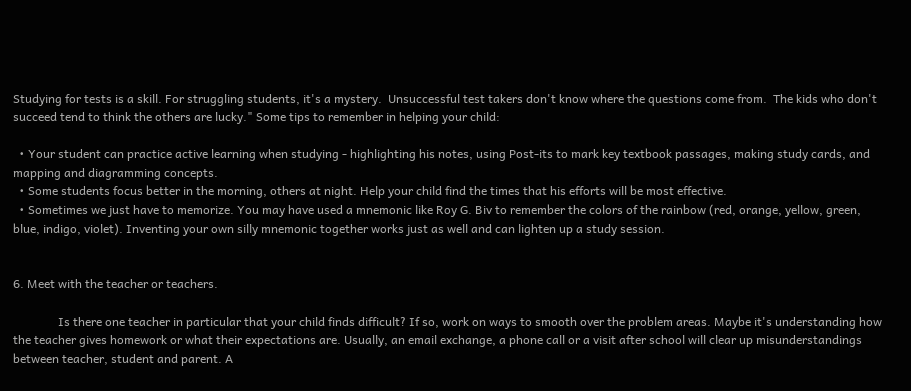Studying for tests is a skill. For struggling students, it's a mystery.  Unsuccessful test takers don't know where the questions come from.  The kids who don't succeed tend to think the others are lucky." Some tips to remember in helping your child:

  • Your student can practice active learning when studying - highlighting his notes, using Post-its to mark key textbook passages, making study cards, and mapping and diagramming concepts.
  • Some students focus better in the morning, others at night. Help your child find the times that his efforts will be most effective.
  • Sometimes we just have to memorize. You may have used a mnemonic like Roy G. Biv to remember the colors of the rainbow (red, orange, yellow, green, blue, indigo, violet). Inventing your own silly mnemonic together works just as well and can lighten up a study session.


6. Meet with the teacher or teachers.

               Is there one teacher in particular that your child finds difficult? If so, work on ways to smooth over the problem areas. Maybe it's understanding how the teacher gives homework or what their expectations are. Usually, an email exchange, a phone call or a visit after school will clear up misunderstandings between teacher, student and parent. A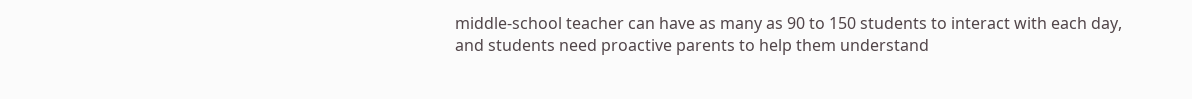middle-school teacher can have as many as 90 to 150 students to interact with each day, and students need proactive parents to help them understand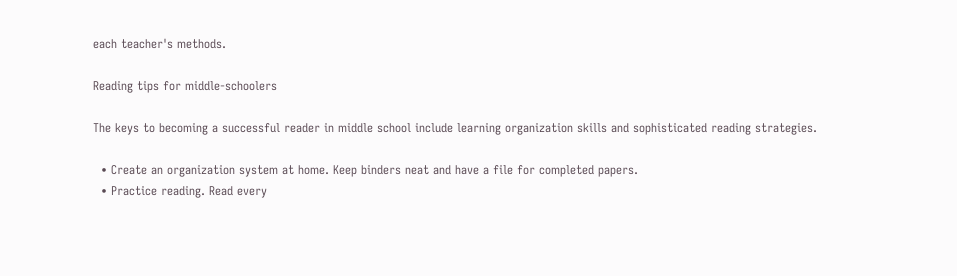each teacher's methods.

Reading tips for middle-schoolers

The keys to becoming a successful reader in middle school include learning organization skills and sophisticated reading strategies.

  • Create an organization system at home. Keep binders neat and have a file for completed papers.
  • Practice reading. Read every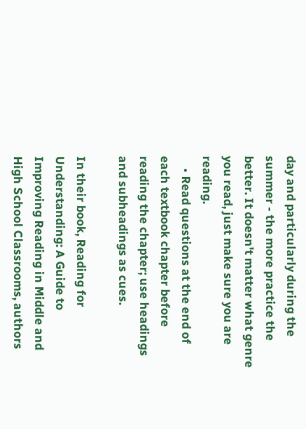day and particularly during the summer - the more practice the better. It doesn't matter what genre you read, just make sure you are reading.
    • Read questions at the end of each textbook chapter before reading the chapter; use headings and subheadings as cues.

In their book, Reading for Understanding: A Guide to Improving Reading in Middle and High School Classrooms, authors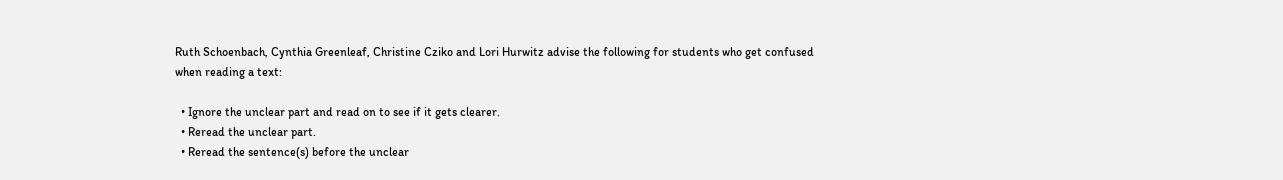Ruth Schoenbach, Cynthia Greenleaf, Christine Cziko and Lori Hurwitz advise the following for students who get confused when reading a text:

  • Ignore the unclear part and read on to see if it gets clearer.
  • Reread the unclear part.
  • Reread the sentence(s) before the unclear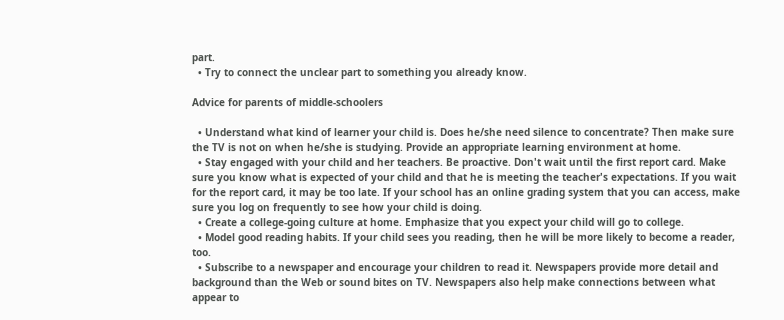part.
  • Try to connect the unclear part to something you already know.

Advice for parents of middle-schoolers

  • Understand what kind of learner your child is. Does he/she need silence to concentrate? Then make sure the TV is not on when he/she is studying. Provide an appropriate learning environment at home.
  • Stay engaged with your child and her teachers. Be proactive. Don't wait until the first report card. Make sure you know what is expected of your child and that he is meeting the teacher's expectations. If you wait for the report card, it may be too late. If your school has an online grading system that you can access, make sure you log on frequently to see how your child is doing.
  • Create a college-going culture at home. Emphasize that you expect your child will go to college.
  • Model good reading habits. If your child sees you reading, then he will be more likely to become a reader, too.
  • Subscribe to a newspaper and encourage your children to read it. Newspapers provide more detail and background than the Web or sound bites on TV. Newspapers also help make connections between what appear to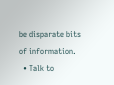be disparate bits of information.
  • Talk to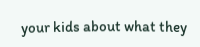your kids about what they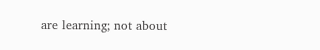are learning; not about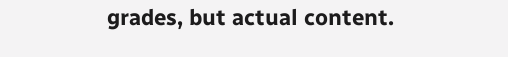grades, but actual content.